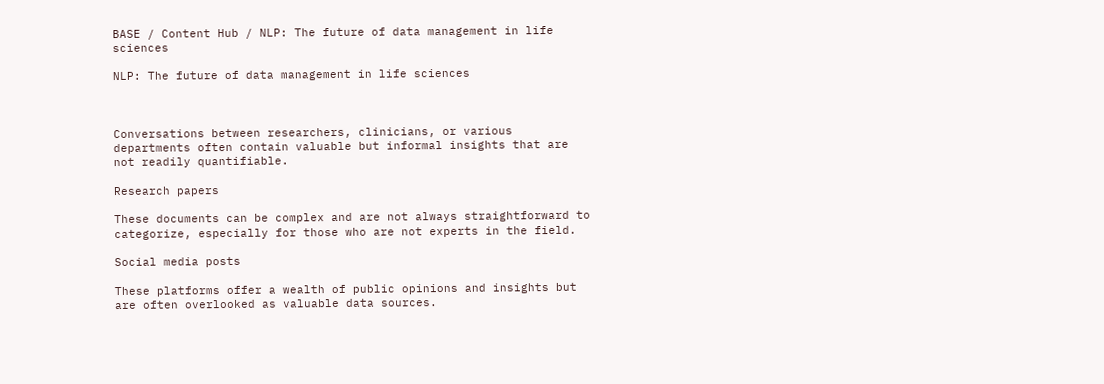BASE / Content Hub / NLP: The future of data management in life sciences

NLP: The future of data management in life sciences



Conversations between researchers, clinicians, or various departments often contain valuable but informal insights that are not readily quantifiable.

Research papers

These documents can be complex and are not always straightforward to categorize, especially for those who are not experts in the field.

Social media posts

These platforms offer a wealth of public opinions and insights but are often overlooked as valuable data sources.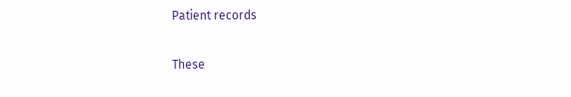Patient records

These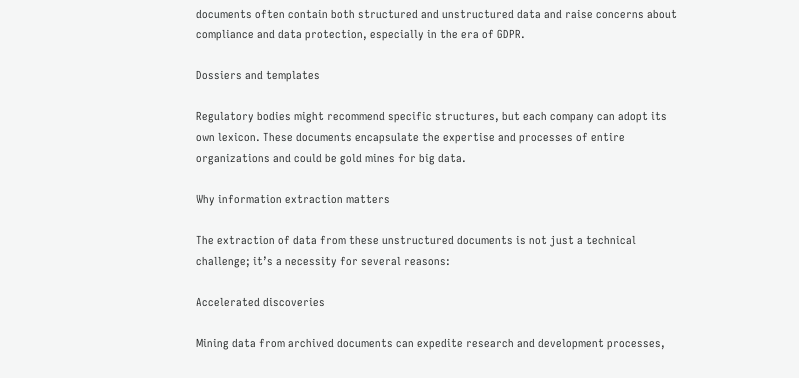documents often contain both structured and unstructured data and raise concerns about compliance and data protection, especially in the era of GDPR.

Dossiers and templates

Regulatory bodies might recommend specific structures, but each company can adopt its own lexicon. These documents encapsulate the expertise and processes of entire organizations and could be gold mines for big data.

Why information extraction matters

The extraction of data from these unstructured documents is not just a technical challenge; it’s a necessity for several reasons:

Accelerated discoveries

Mining data from archived documents can expedite research and development processes,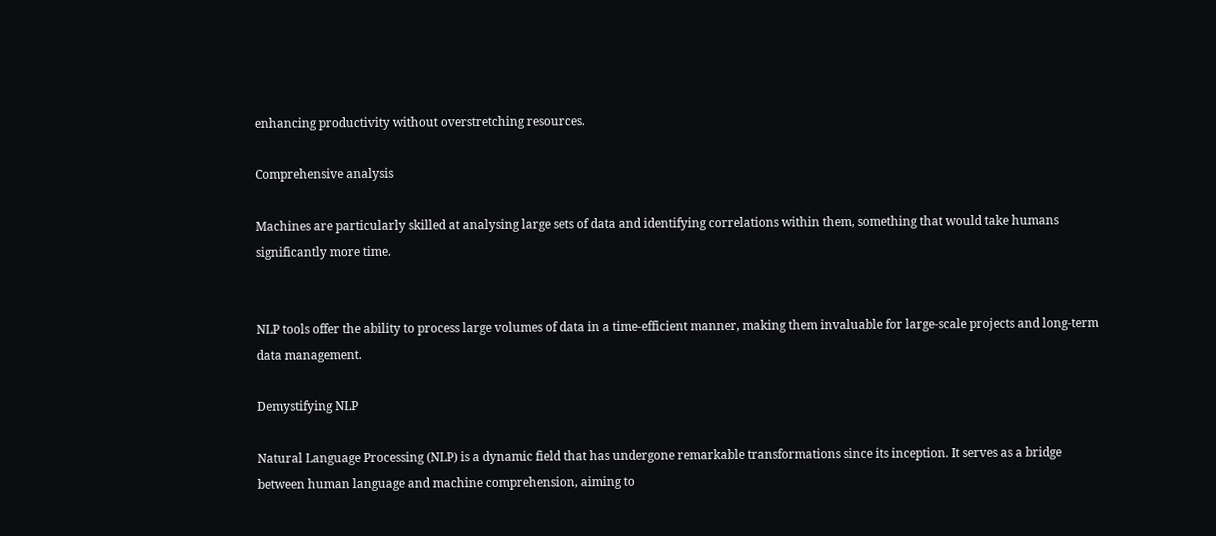enhancing productivity without overstretching resources.

Comprehensive analysis

Machines are particularly skilled at analysing large sets of data and identifying correlations within them, something that would take humans significantly more time.


NLP tools offer the ability to process large volumes of data in a time-efficient manner, making them invaluable for large-scale projects and long-term data management.

Demystifying NLP

Natural Language Processing (NLP) is a dynamic field that has undergone remarkable transformations since its inception. It serves as a bridge between human language and machine comprehension, aiming to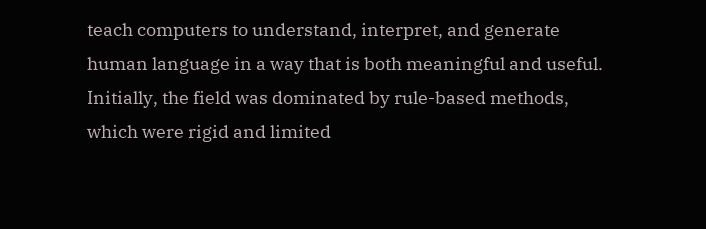teach computers to understand, interpret, and generate human language in a way that is both meaningful and useful. Initially, the field was dominated by rule-based methods, which were rigid and limited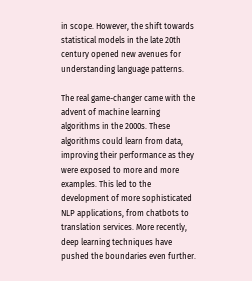in scope. However, the shift towards statistical models in the late 20th century opened new avenues for understanding language patterns.

The real game-changer came with the advent of machine learning algorithms in the 2000s. These algorithms could learn from data, improving their performance as they were exposed to more and more examples. This led to the development of more sophisticated NLP applications, from chatbots to translation services. More recently, deep learning techniques have pushed the boundaries even further.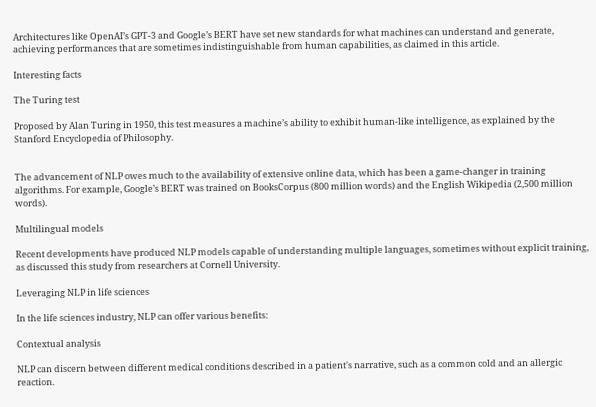Architectures like OpenAI’s GPT-3 and Google’s BERT have set new standards for what machines can understand and generate, achieving performances that are sometimes indistinguishable from human capabilities, as claimed in this article.

Interesting facts

The Turing test

Proposed by Alan Turing in 1950, this test measures a machine’s ability to exhibit human-like intelligence, as explained by the Stanford Encyclopedia of Philosophy.


The advancement of NLP owes much to the availability of extensive online data, which has been a game-changer in training algorithms. For example, Google’s BERT was trained on BooksCorpus (800 million words) and the English Wikipedia (2,500 million words).

Multilingual models

Recent developments have produced NLP models capable of understanding multiple languages, sometimes without explicit training, as discussed this study from researchers at Cornell University.

Leveraging NLP in life sciences

In the life sciences industry, NLP can offer various benefits:

Contextual analysis

NLP can discern between different medical conditions described in a patient's narrative, such as a common cold and an allergic reaction.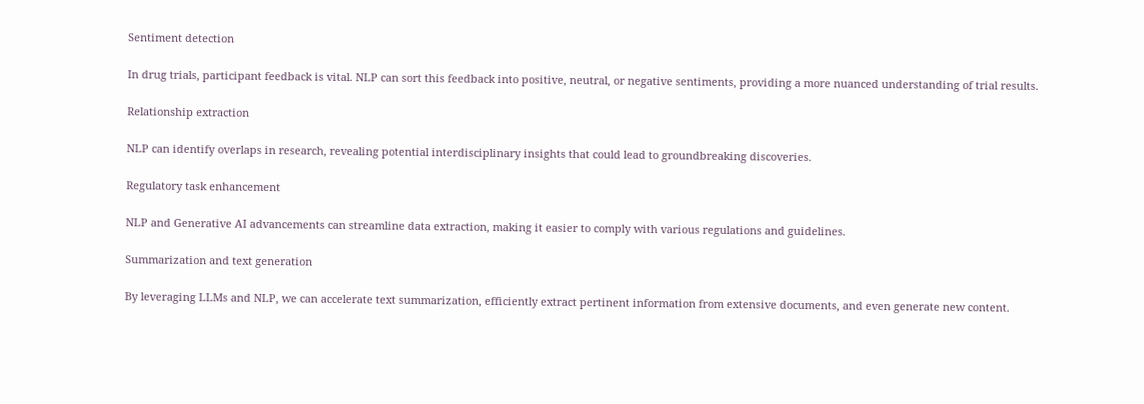Sentiment detection

In drug trials, participant feedback is vital. NLP can sort this feedback into positive, neutral, or negative sentiments, providing a more nuanced understanding of trial results.

Relationship extraction

NLP can identify overlaps in research, revealing potential interdisciplinary insights that could lead to groundbreaking discoveries.

Regulatory task enhancement

NLP and Generative AI advancements can streamline data extraction, making it easier to comply with various regulations and guidelines.

Summarization and text generation

By leveraging LLMs and NLP, we can accelerate text summarization, efficiently extract pertinent information from extensive documents, and even generate new content.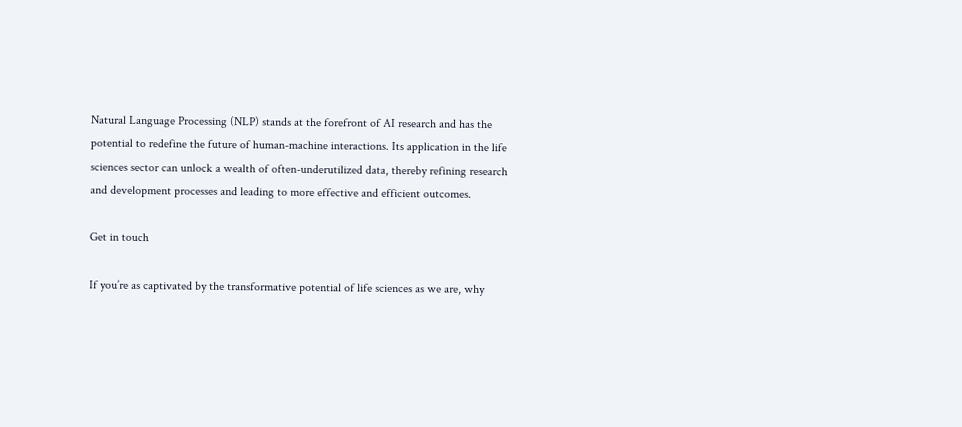Natural Language Processing (NLP) stands at the forefront of AI research and has the potential to redefine the future of human-machine interactions. Its application in the life sciences sector can unlock a wealth of often-underutilized data, thereby refining research and development processes and leading to more effective and efficient outcomes.

Get in touch

If you’re as captivated by the transformative potential of life sciences as we are, why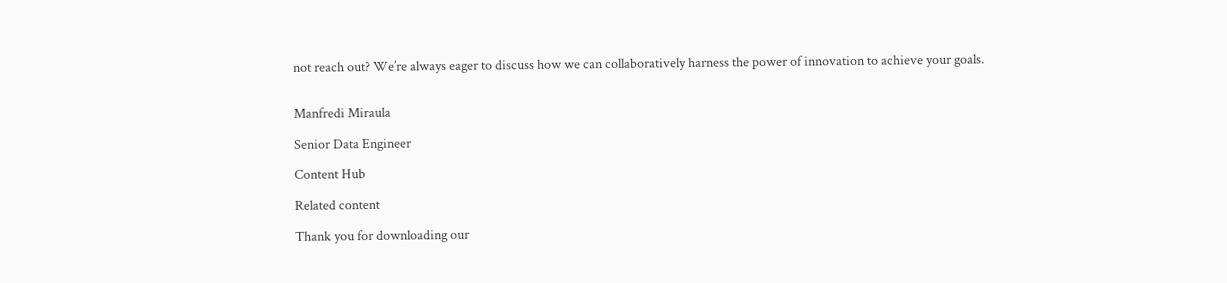not reach out? We’re always eager to discuss how we can collaboratively harness the power of innovation to achieve your goals.


Manfredi Miraula

Senior Data Engineer

Content Hub

Related content

Thank you for downloading our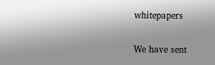whitepapers

We have sent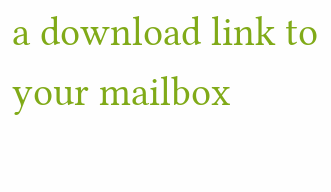a download link to your mailbox